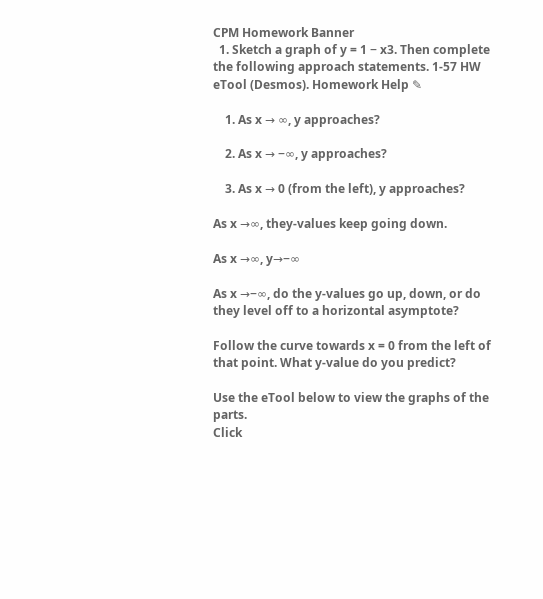CPM Homework Banner
  1. Sketch a graph of y = 1 − x3. Then complete the following approach statements. 1-57 HW eTool (Desmos). Homework Help ✎

    1. As x → ∞, y approaches?

    2. As x → −∞, y approaches?

    3. As x → 0 (from the left), y approaches?

As x →∞, they-values keep going down.

As x →∞, y→−∞

As x →−∞, do the y-values go up, down, or do they level off to a horizontal asymptote?

Follow the curve towards x = 0 from the left of that point. What y-value do you predict?

Use the eTool below to view the graphs of the parts.
Click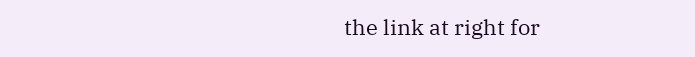the link at right for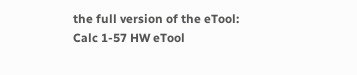the full version of the eTool: Calc 1-57 HW eTool